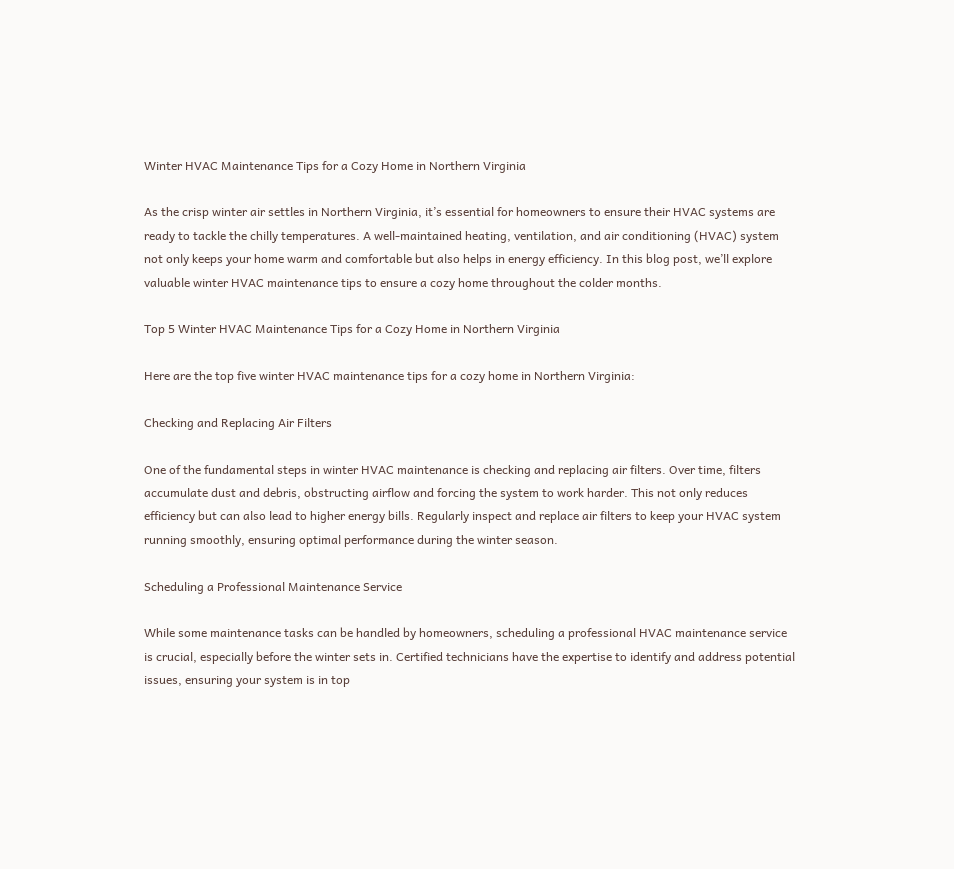Winter HVAC Maintenance Tips for a Cozy Home in Northern Virginia

As the crisp winter air settles in Northern Virginia, it’s essential for homeowners to ensure their HVAC systems are ready to tackle the chilly temperatures. A well-maintained heating, ventilation, and air conditioning (HVAC) system not only keeps your home warm and comfortable but also helps in energy efficiency. In this blog post, we’ll explore valuable winter HVAC maintenance tips to ensure a cozy home throughout the colder months.

Top 5 Winter HVAC Maintenance Tips for a Cozy Home in Northern Virginia

Here are the top five winter HVAC maintenance tips for a cozy home in Northern Virginia:

Checking and Replacing Air Filters

One of the fundamental steps in winter HVAC maintenance is checking and replacing air filters. Over time, filters accumulate dust and debris, obstructing airflow and forcing the system to work harder. This not only reduces efficiency but can also lead to higher energy bills. Regularly inspect and replace air filters to keep your HVAC system running smoothly, ensuring optimal performance during the winter season.

Scheduling a Professional Maintenance Service

While some maintenance tasks can be handled by homeowners, scheduling a professional HVAC maintenance service is crucial, especially before the winter sets in. Certified technicians have the expertise to identify and address potential issues, ensuring your system is in top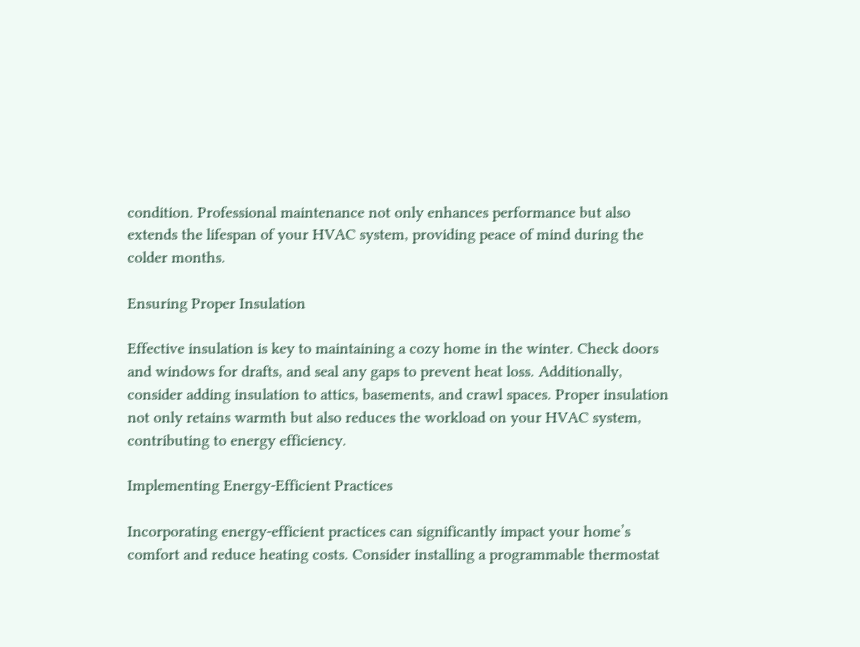condition. Professional maintenance not only enhances performance but also extends the lifespan of your HVAC system, providing peace of mind during the colder months.

Ensuring Proper Insulation

Effective insulation is key to maintaining a cozy home in the winter. Check doors and windows for drafts, and seal any gaps to prevent heat loss. Additionally, consider adding insulation to attics, basements, and crawl spaces. Proper insulation not only retains warmth but also reduces the workload on your HVAC system, contributing to energy efficiency.

Implementing Energy-Efficient Practices

Incorporating energy-efficient practices can significantly impact your home’s comfort and reduce heating costs. Consider installing a programmable thermostat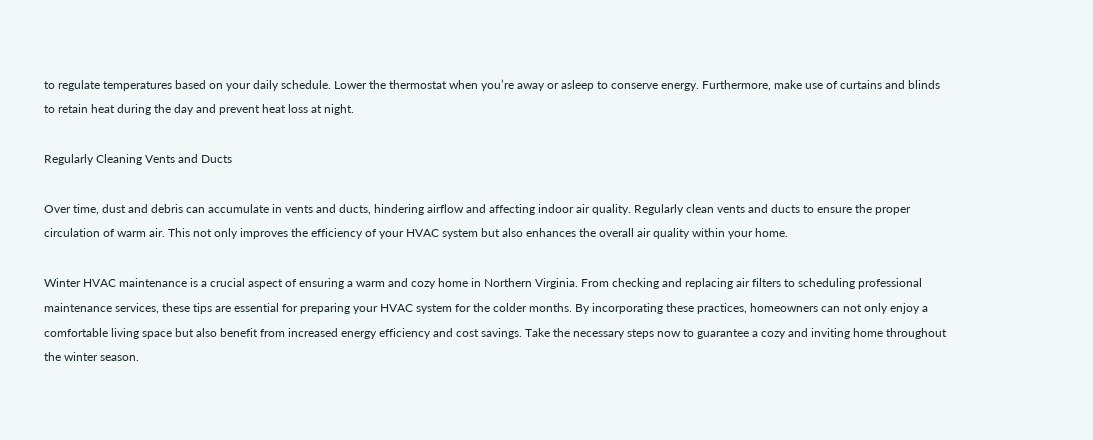to regulate temperatures based on your daily schedule. Lower the thermostat when you’re away or asleep to conserve energy. Furthermore, make use of curtains and blinds to retain heat during the day and prevent heat loss at night.

Regularly Cleaning Vents and Ducts

Over time, dust and debris can accumulate in vents and ducts, hindering airflow and affecting indoor air quality. Regularly clean vents and ducts to ensure the proper circulation of warm air. This not only improves the efficiency of your HVAC system but also enhances the overall air quality within your home.

Winter HVAC maintenance is a crucial aspect of ensuring a warm and cozy home in Northern Virginia. From checking and replacing air filters to scheduling professional maintenance services, these tips are essential for preparing your HVAC system for the colder months. By incorporating these practices, homeowners can not only enjoy a comfortable living space but also benefit from increased energy efficiency and cost savings. Take the necessary steps now to guarantee a cozy and inviting home throughout the winter season.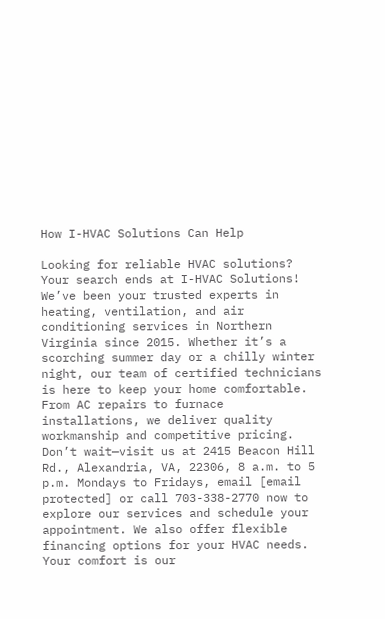How I-HVAC Solutions Can Help

Looking for reliable HVAC solutions? Your search ends at I-HVAC Solutions! We’ve been your trusted experts in heating, ventilation, and air conditioning services in Northern Virginia since 2015. Whether it’s a scorching summer day or a chilly winter night, our team of certified technicians is here to keep your home comfortable. From AC repairs to furnace installations, we deliver quality workmanship and competitive pricing. Don’t wait—visit us at 2415 Beacon Hill Rd., Alexandria, VA, 22306, 8 a.m. to 5 p.m. Mondays to Fridays, email [email protected] or call 703-338-2770 now to explore our services and schedule your appointment. We also offer flexible financing options for your HVAC needs. Your comfort is our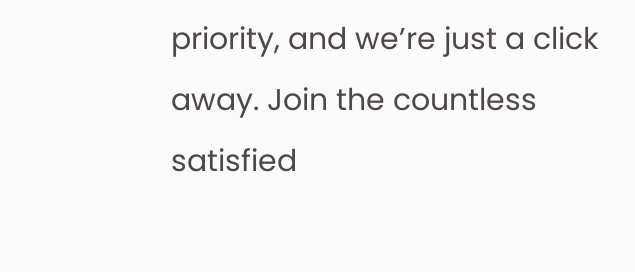priority, and we’re just a click away. Join the countless satisfied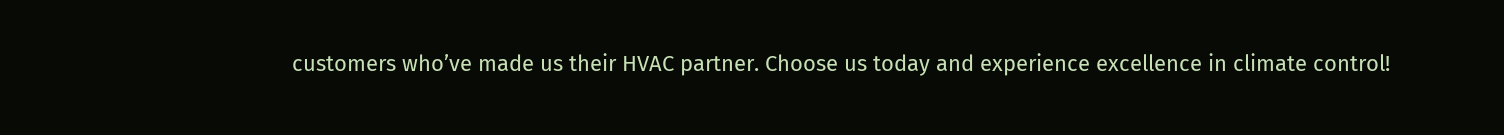customers who’ve made us their HVAC partner. Choose us today and experience excellence in climate control!